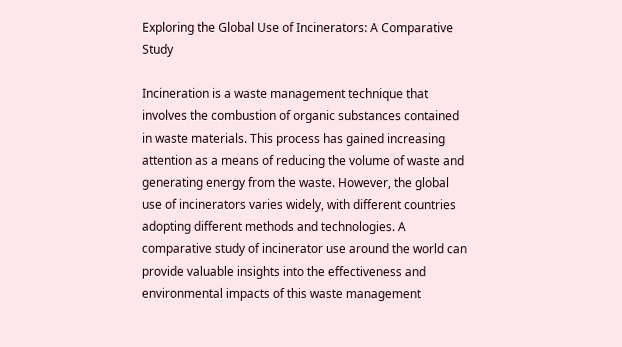Exploring the Global Use of Incinerators: A Comparative Study

Incineration is a waste management technique that involves the combustion of organic substances contained in waste materials. This process has gained increasing attention as a means of reducing the volume of waste and generating energy from the waste. However, the global use of incinerators varies widely, with different countries adopting different methods and technologies. A comparative study of incinerator use around the world can provide valuable insights into the effectiveness and environmental impacts of this waste management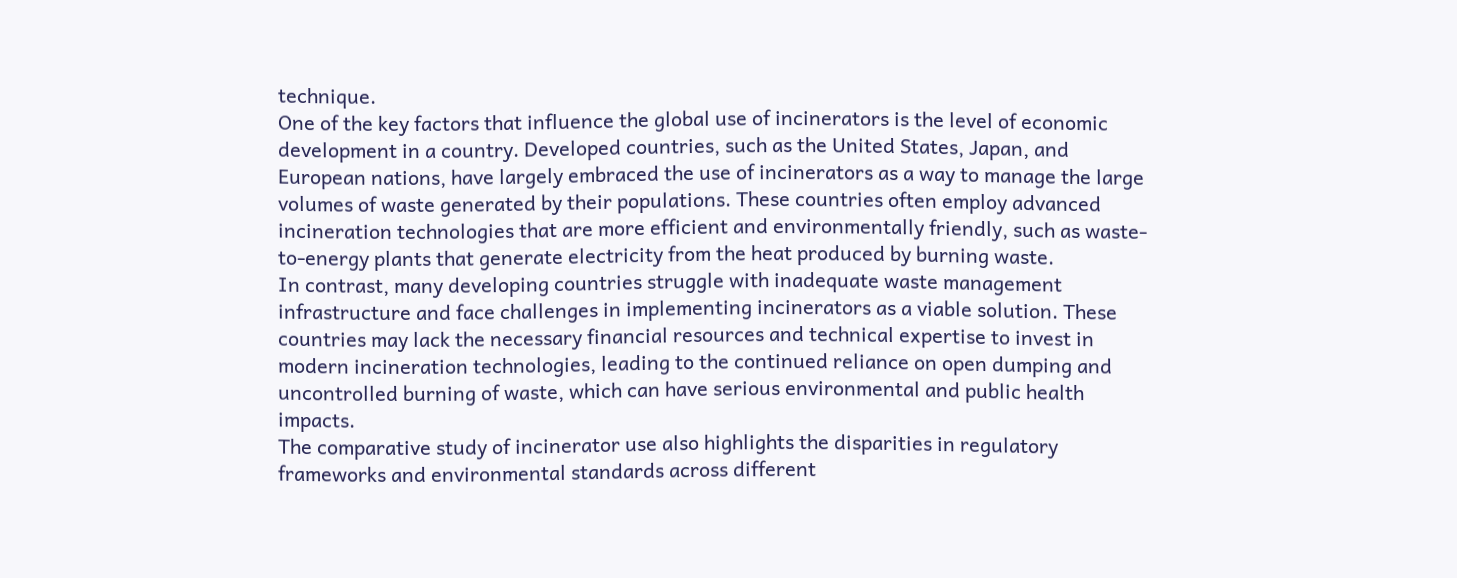technique.
One of the key factors that influence the global use of incinerators is the level of economic development in a country. Developed countries, such as the United States, Japan, and European nations, have largely embraced the use of incinerators as a way to manage the large volumes of waste generated by their populations. These countries often employ advanced incineration technologies that are more efficient and environmentally friendly, such as waste-to-energy plants that generate electricity from the heat produced by burning waste.
In contrast, many developing countries struggle with inadequate waste management infrastructure and face challenges in implementing incinerators as a viable solution. These countries may lack the necessary financial resources and technical expertise to invest in modern incineration technologies, leading to the continued reliance on open dumping and uncontrolled burning of waste, which can have serious environmental and public health impacts.
The comparative study of incinerator use also highlights the disparities in regulatory frameworks and environmental standards across different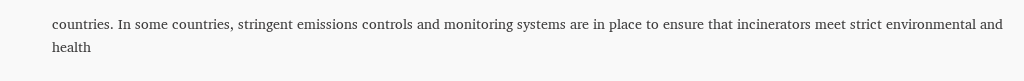countries. In some countries, stringent emissions controls and monitoring systems are in place to ensure that incinerators meet strict environmental and health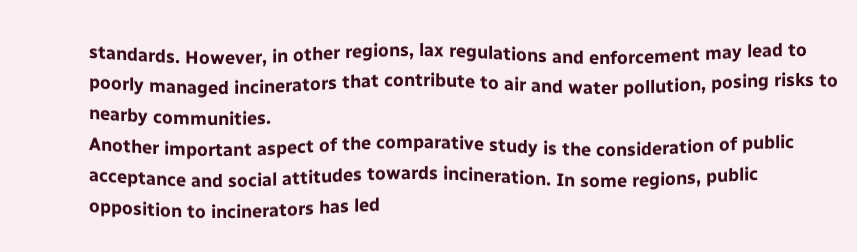standards. However, in other regions, lax regulations and enforcement may lead to poorly managed incinerators that contribute to air and water pollution, posing risks to nearby communities.
Another important aspect of the comparative study is the consideration of public acceptance and social attitudes towards incineration. In some regions, public opposition to incinerators has led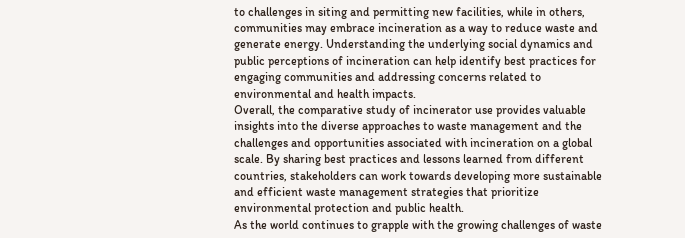to challenges in siting and permitting new facilities, while in others, communities may embrace incineration as a way to reduce waste and generate energy. Understanding the underlying social dynamics and public perceptions of incineration can help identify best practices for engaging communities and addressing concerns related to environmental and health impacts.
Overall, the comparative study of incinerator use provides valuable insights into the diverse approaches to waste management and the challenges and opportunities associated with incineration on a global scale. By sharing best practices and lessons learned from different countries, stakeholders can work towards developing more sustainable and efficient waste management strategies that prioritize environmental protection and public health.
As the world continues to grapple with the growing challenges of waste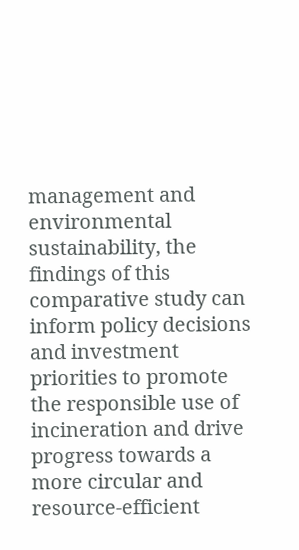management and environmental sustainability, the findings of this comparative study can inform policy decisions and investment priorities to promote the responsible use of incineration and drive progress towards a more circular and resource-efficient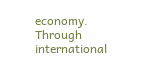economy. Through international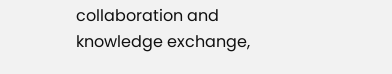collaboration and knowledge exchange,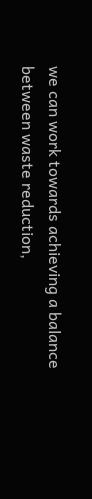we can work towards achieving a balance between waste reduction,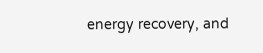energy recovery, and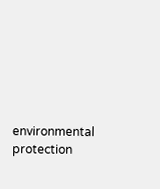environmental protection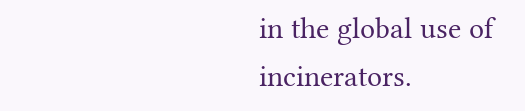in the global use of incinerators.